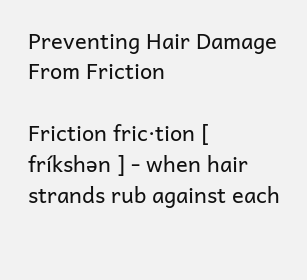Preventing Hair Damage From Friction

Friction fric·tion [ fríkshən ] - when hair strands rub against each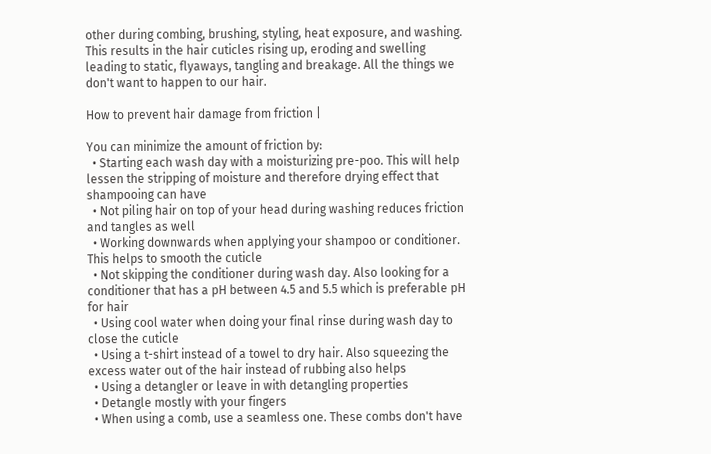other during combing, brushing, styling, heat exposure, and washing. This results in the hair cuticles rising up, eroding and swelling leading to static, flyaways, tangling and breakage. All the things we don't want to happen to our hair.

How to prevent hair damage from friction |

You can minimize the amount of friction by:
  • Starting each wash day with a moisturizing pre-poo. This will help lessen the stripping of moisture and therefore drying effect that shampooing can have
  • Not piling hair on top of your head during washing reduces friction and tangles as well
  • Working downwards when applying your shampoo or conditioner. This helps to smooth the cuticle
  • Not skipping the conditioner during wash day. Also looking for a conditioner that has a pH between 4.5 and 5.5 which is preferable pH for hair
  • Using cool water when doing your final rinse during wash day to close the cuticle
  • Using a t-shirt instead of a towel to dry hair. Also squeezing the excess water out of the hair instead of rubbing also helps
  • Using a detangler or leave in with detangling properties
  • Detangle mostly with your fingers
  • When using a comb, use a seamless one. These combs don't have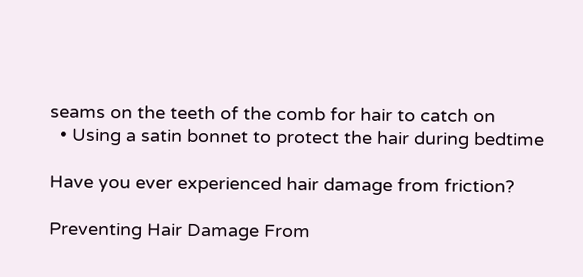seams on the teeth of the comb for hair to catch on
  • Using a satin bonnet to protect the hair during bedtime

Have you ever experienced hair damage from friction?

Preventing Hair Damage From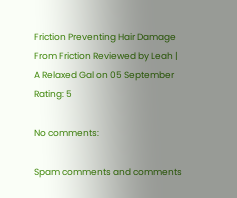Friction Preventing Hair Damage From Friction Reviewed by Leah | A Relaxed Gal on 05 September Rating: 5

No comments:

Spam comments and comments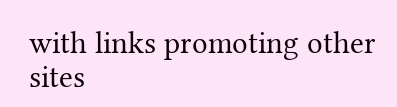with links promoting other sites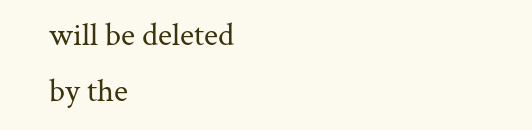will be deleted by the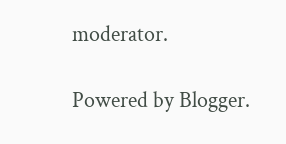moderator.

Powered by Blogger.